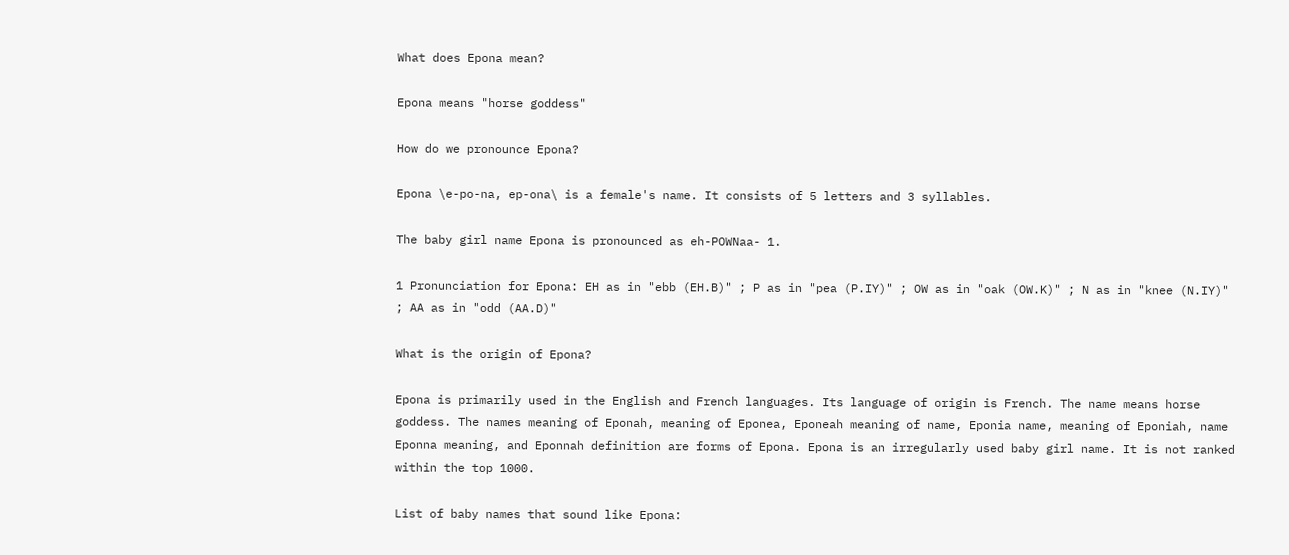What does Epona mean?

Epona means "horse goddess"

How do we pronounce Epona?

Epona \e-po-na, ep-ona\ is a female's name. It consists of 5 letters and 3 syllables.

The baby girl name Epona is pronounced as eh-POWNaa- 1.

1 Pronunciation for Epona: EH as in "ebb (EH.B)" ; P as in "pea (P.IY)" ; OW as in "oak (OW.K)" ; N as in "knee (N.IY)" ; AA as in "odd (AA.D)"

What is the origin of Epona?

Epona is primarily used in the English and French languages. Its language of origin is French. The name means horse goddess. The names meaning of Eponah, meaning of Eponea, Eponeah meaning of name, Eponia name, meaning of Eponiah, name Eponna meaning, and Eponnah definition are forms of Epona. Epona is an irregularly used baby girl name. It is not ranked within the top 1000.

List of baby names that sound like Epona: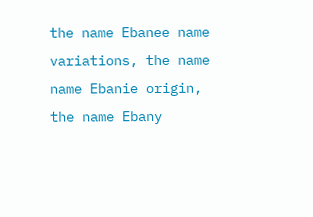the name Ebanee name variations, the name name Ebanie origin, the name Ebany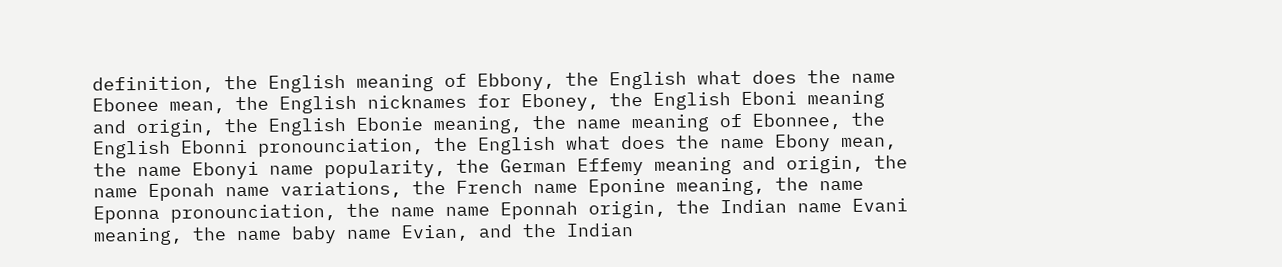definition, the English meaning of Ebbony, the English what does the name Ebonee mean, the English nicknames for Eboney, the English Eboni meaning and origin, the English Ebonie meaning, the name meaning of Ebonnee, the English Ebonni pronounciation, the English what does the name Ebony mean, the name Ebonyi name popularity, the German Effemy meaning and origin, the name Eponah name variations, the French name Eponine meaning, the name Eponna pronounciation, the name name Eponnah origin, the Indian name Evani meaning, the name baby name Evian, and the Indian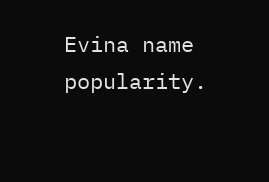Evina name popularity.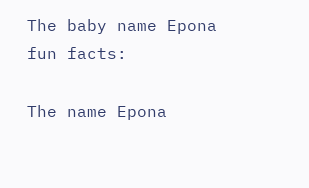The baby name Epona fun facts:

The name Epona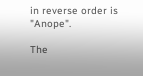in reverse order is "Anope".

The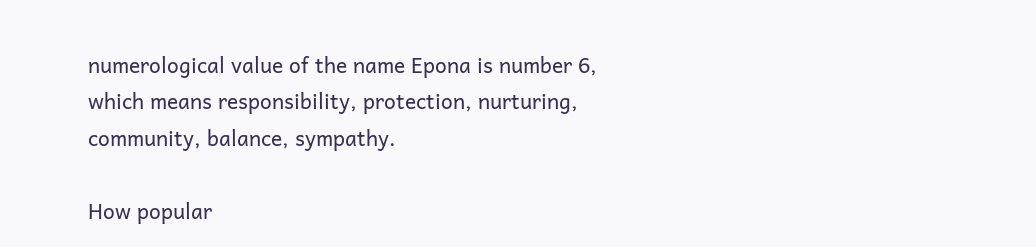numerological value of the name Epona is number 6, which means responsibility, protection, nurturing, community, balance, sympathy.

How popular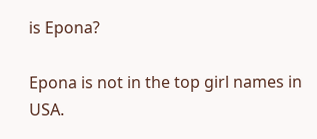is Epona?

Epona is not in the top girl names in USA.